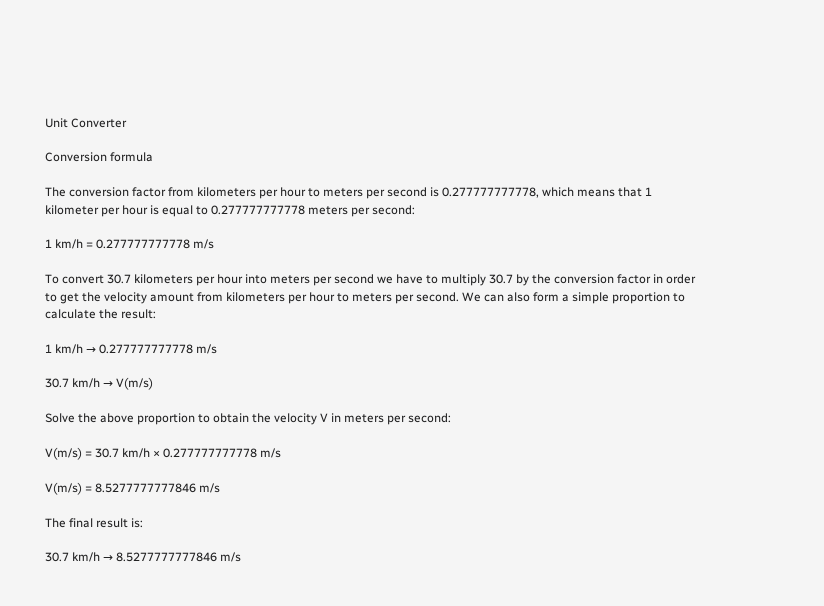Unit Converter

Conversion formula

The conversion factor from kilometers per hour to meters per second is 0.277777777778, which means that 1 kilometer per hour is equal to 0.277777777778 meters per second:

1 km/h = 0.277777777778 m/s

To convert 30.7 kilometers per hour into meters per second we have to multiply 30.7 by the conversion factor in order to get the velocity amount from kilometers per hour to meters per second. We can also form a simple proportion to calculate the result:

1 km/h → 0.277777777778 m/s

30.7 km/h → V(m/s)

Solve the above proportion to obtain the velocity V in meters per second:

V(m/s) = 30.7 km/h × 0.277777777778 m/s

V(m/s) = 8.5277777777846 m/s

The final result is:

30.7 km/h → 8.5277777777846 m/s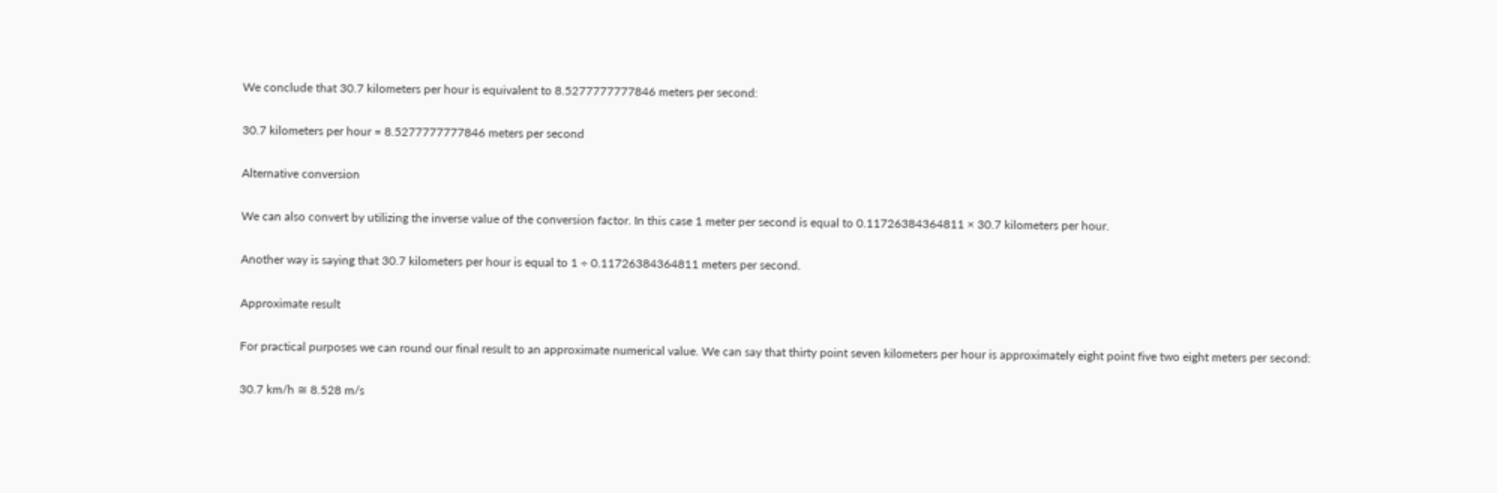We conclude that 30.7 kilometers per hour is equivalent to 8.5277777777846 meters per second:

30.7 kilometers per hour = 8.5277777777846 meters per second

Alternative conversion

We can also convert by utilizing the inverse value of the conversion factor. In this case 1 meter per second is equal to 0.11726384364811 × 30.7 kilometers per hour.

Another way is saying that 30.7 kilometers per hour is equal to 1 ÷ 0.11726384364811 meters per second.

Approximate result

For practical purposes we can round our final result to an approximate numerical value. We can say that thirty point seven kilometers per hour is approximately eight point five two eight meters per second:

30.7 km/h ≅ 8.528 m/s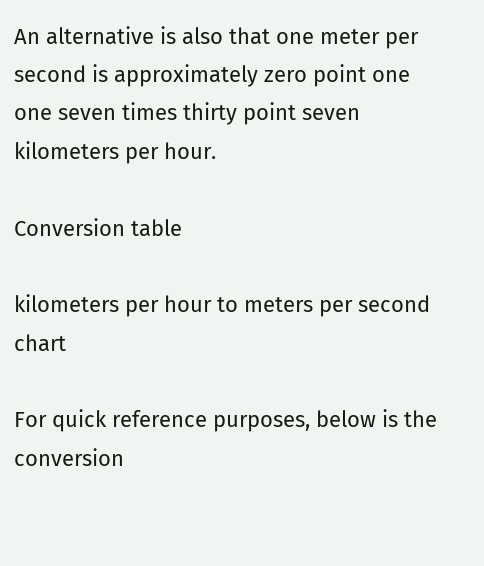An alternative is also that one meter per second is approximately zero point one one seven times thirty point seven kilometers per hour.

Conversion table

kilometers per hour to meters per second chart

For quick reference purposes, below is the conversion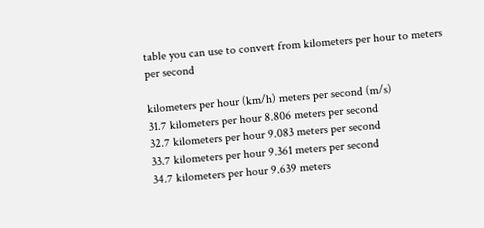table you can use to convert from kilometers per hour to meters per second

kilometers per hour (km/h) meters per second (m/s)
31.7 kilometers per hour 8.806 meters per second
32.7 kilometers per hour 9.083 meters per second
33.7 kilometers per hour 9.361 meters per second
34.7 kilometers per hour 9.639 meters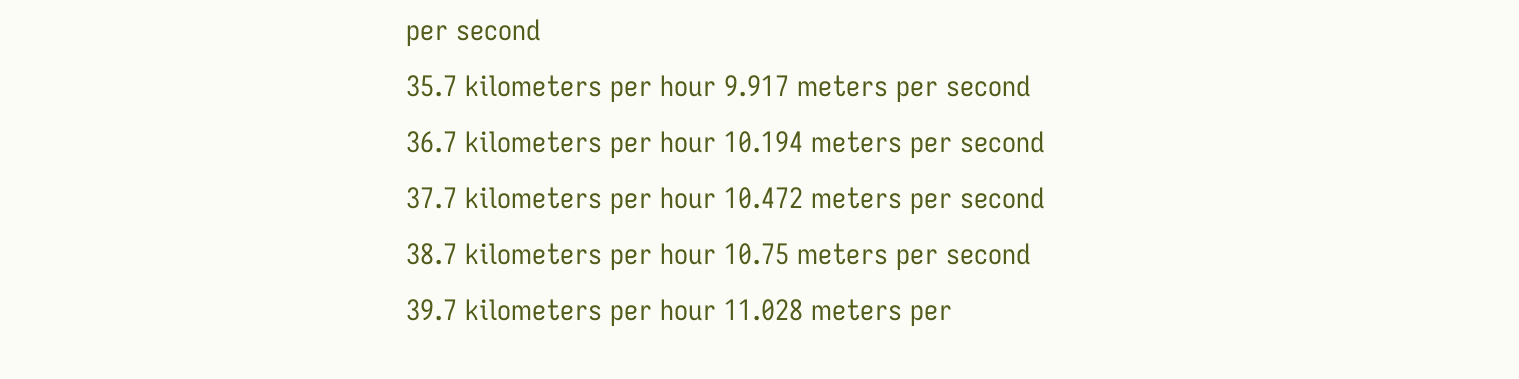per second
35.7 kilometers per hour 9.917 meters per second
36.7 kilometers per hour 10.194 meters per second
37.7 kilometers per hour 10.472 meters per second
38.7 kilometers per hour 10.75 meters per second
39.7 kilometers per hour 11.028 meters per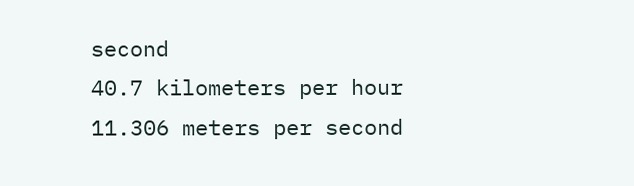second
40.7 kilometers per hour 11.306 meters per second